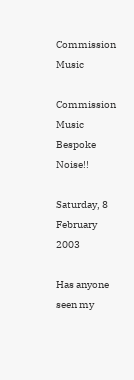Commission Music

Commission Music
Bespoke Noise!!

Saturday, 8 February 2003

Has anyone seen my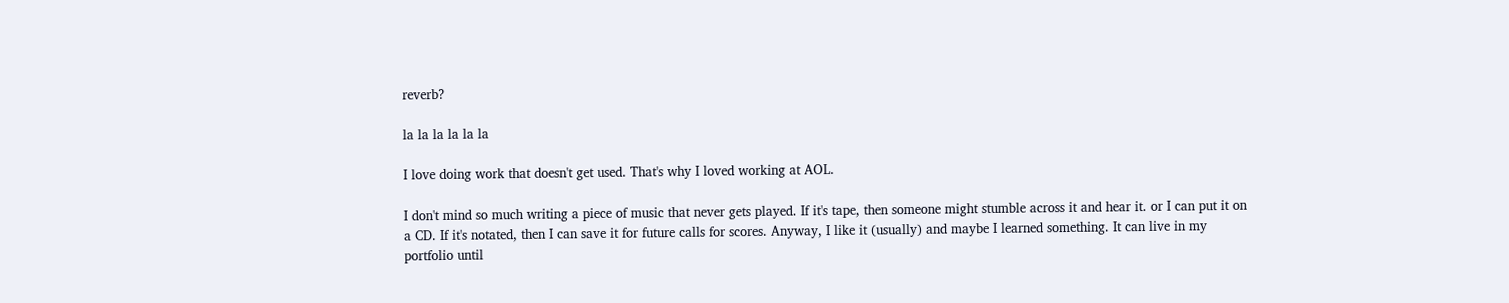reverb?

la la la la la la

I love doing work that doesn't get used. That's why I loved working at AOL.

I don't mind so much writing a piece of music that never gets played. If it's tape, then someone might stumble across it and hear it. or I can put it on a CD. If it's notated, then I can save it for future calls for scores. Anyway, I like it (usually) and maybe I learned something. It can live in my portfolio until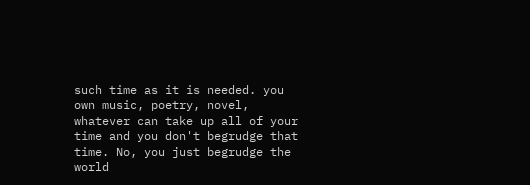such time as it is needed. you own music, poetry, novel, whatever can take up all of your time and you don't begrudge that time. No, you just begrudge the world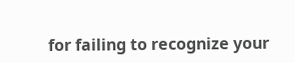for failing to recognize your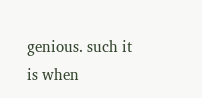genious. such it is when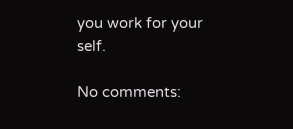you work for your self.

No comments: